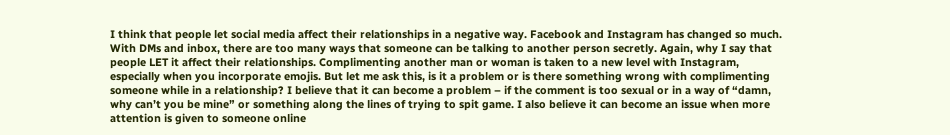I think that people let social media affect their relationships in a negative way. Facebook and Instagram has changed so much. With DMs and inbox, there are too many ways that someone can be talking to another person secretly. Again, why I say that people LET it affect their relationships. Complimenting another man or woman is taken to a new level with Instagram, especially when you incorporate emojis. But let me ask this, is it a problem or is there something wrong with complimenting someone while in a relationship? I believe that it can become a problem – if the comment is too sexual or in a way of “damn, why can’t you be mine” or something along the lines of trying to spit game. I also believe it can become an issue when more attention is given to someone online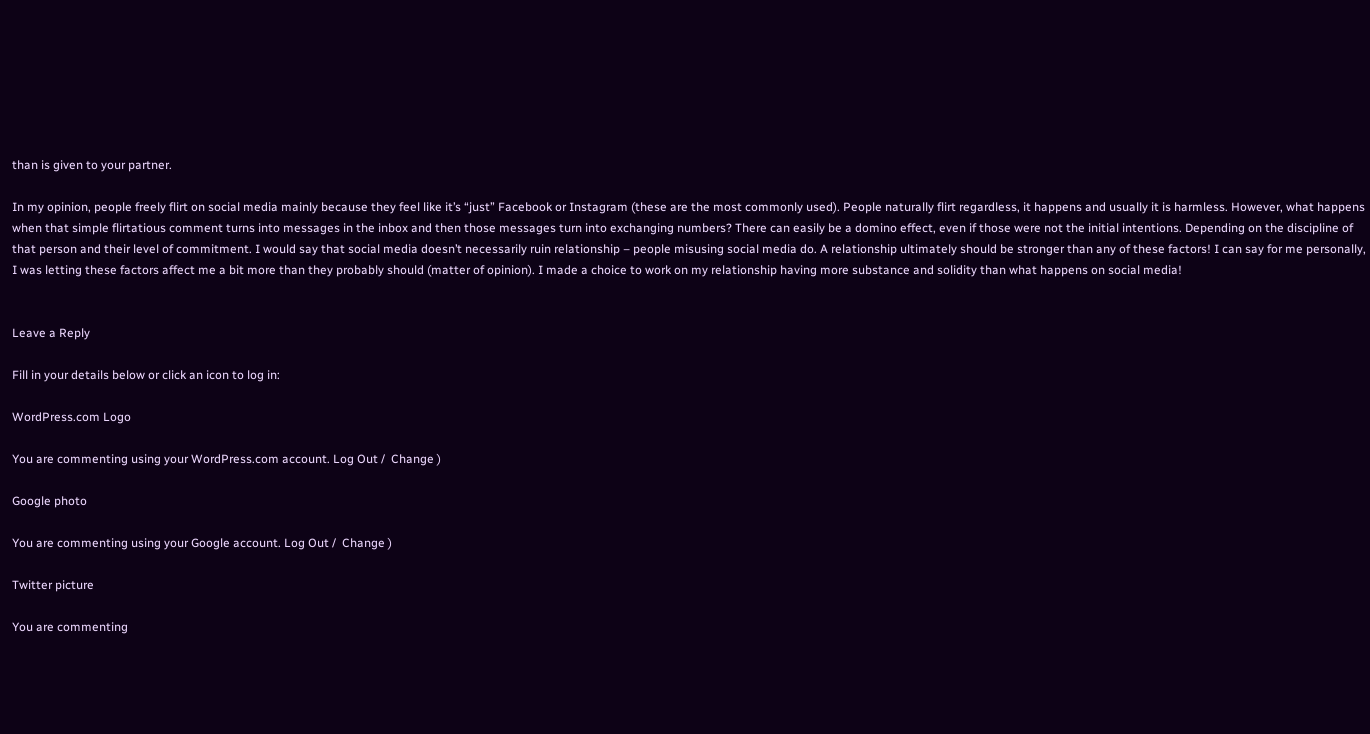than is given to your partner.

In my opinion, people freely flirt on social media mainly because they feel like it’s “just” Facebook or Instagram (these are the most commonly used). People naturally flirt regardless, it happens and usually it is harmless. However, what happens when that simple flirtatious comment turns into messages in the inbox and then those messages turn into exchanging numbers? There can easily be a domino effect, even if those were not the initial intentions. Depending on the discipline of that person and their level of commitment. I would say that social media doesn’t necessarily ruin relationship – people misusing social media do. A relationship ultimately should be stronger than any of these factors! I can say for me personally, I was letting these factors affect me a bit more than they probably should (matter of opinion). I made a choice to work on my relationship having more substance and solidity than what happens on social media!


Leave a Reply

Fill in your details below or click an icon to log in:

WordPress.com Logo

You are commenting using your WordPress.com account. Log Out /  Change )

Google photo

You are commenting using your Google account. Log Out /  Change )

Twitter picture

You are commenting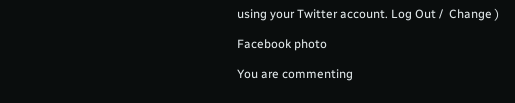using your Twitter account. Log Out /  Change )

Facebook photo

You are commenting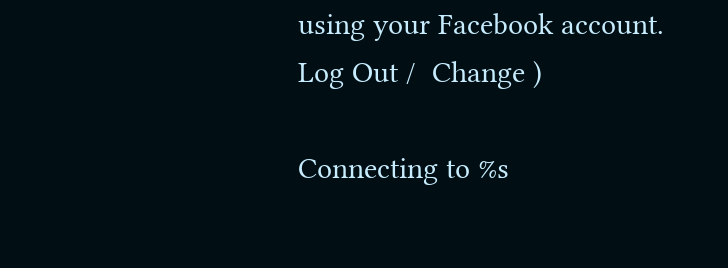using your Facebook account. Log Out /  Change )

Connecting to %s